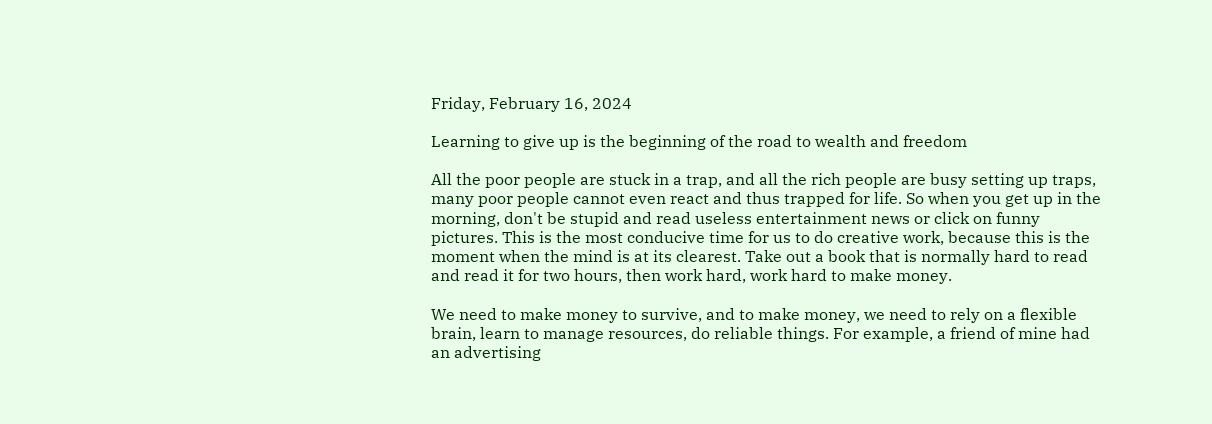Friday, February 16, 2024

Learning to give up is the beginning of the road to wealth and freedom

All the poor people are stuck in a trap, and all the rich people are busy setting up traps, many poor people cannot even react and thus trapped for life. So when you get up in the morning, don't be stupid and read useless entertainment news or click on funny pictures. This is the most conducive time for us to do creative work, because this is the moment when the mind is at its clearest. Take out a book that is normally hard to read and read it for two hours, then work hard, work hard to make money.

We need to make money to survive, and to make money, we need to rely on a flexible brain, learn to manage resources, do reliable things. For example, a friend of mine had an advertising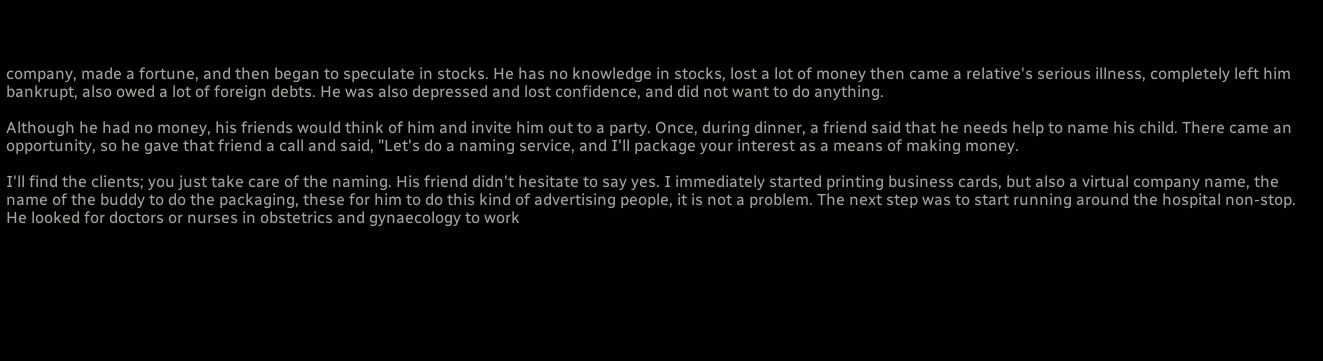company, made a fortune, and then began to speculate in stocks. He has no knowledge in stocks, lost a lot of money then came a relative's serious illness, completely left him bankrupt, also owed a lot of foreign debts. He was also depressed and lost confidence, and did not want to do anything.

Although he had no money, his friends would think of him and invite him out to a party. Once, during dinner, a friend said that he needs help to name his child. There came an opportunity, so he gave that friend a call and said, "Let's do a naming service, and I'll package your interest as a means of making money.

I'll find the clients; you just take care of the naming. His friend didn't hesitate to say yes. I immediately started printing business cards, but also a virtual company name, the name of the buddy to do the packaging, these for him to do this kind of advertising people, it is not a problem. The next step was to start running around the hospital non-stop. He looked for doctors or nurses in obstetrics and gynaecology to work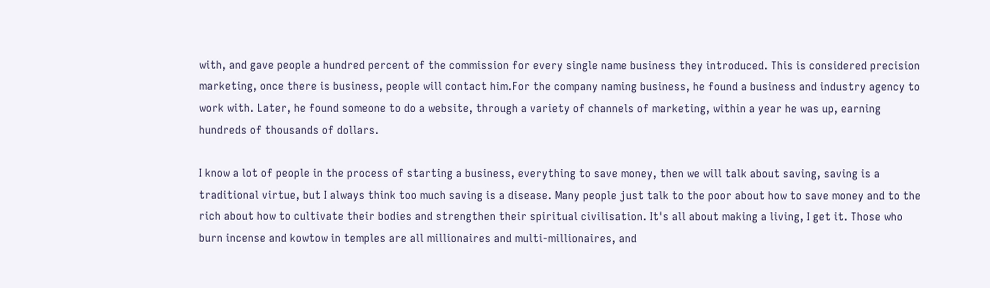with, and gave people a hundred percent of the commission for every single name business they introduced. This is considered precision marketing, once there is business, people will contact him.For the company naming business, he found a business and industry agency to work with. Later, he found someone to do a website, through a variety of channels of marketing, within a year he was up, earning hundreds of thousands of dollars.

I know a lot of people in the process of starting a business, everything to save money, then we will talk about saving, saving is a traditional virtue, but I always think too much saving is a disease. Many people just talk to the poor about how to save money and to the rich about how to cultivate their bodies and strengthen their spiritual civilisation. It's all about making a living, I get it. Those who burn incense and kowtow in temples are all millionaires and multi-millionaires, and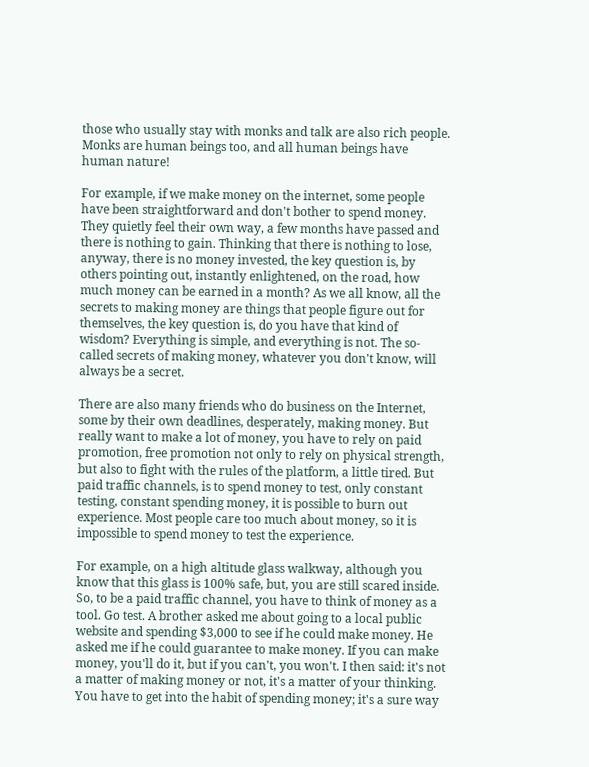those who usually stay with monks and talk are also rich people. Monks are human beings too, and all human beings have human nature!

For example, if we make money on the internet, some people have been straightforward and don't bother to spend money. They quietly feel their own way, a few months have passed and there is nothing to gain. Thinking that there is nothing to lose, anyway, there is no money invested, the key question is, by others pointing out, instantly enlightened, on the road, how much money can be earned in a month? As we all know, all the secrets to making money are things that people figure out for themselves, the key question is, do you have that kind of wisdom? Everything is simple, and everything is not. The so-called secrets of making money, whatever you don't know, will always be a secret.

There are also many friends who do business on the Internet, some by their own deadlines, desperately, making money. But really want to make a lot of money, you have to rely on paid promotion, free promotion not only to rely on physical strength, but also to fight with the rules of the platform, a little tired. But paid traffic channels, is to spend money to test, only constant testing, constant spending money, it is possible to burn out experience. Most people care too much about money, so it is impossible to spend money to test the experience.

For example, on a high altitude glass walkway, although you know that this glass is 100% safe, but, you are still scared inside. So, to be a paid traffic channel, you have to think of money as a tool. Go test. A brother asked me about going to a local public website and spending $3,000 to see if he could make money. He asked me if he could guarantee to make money. If you can make money, you'll do it, but if you can't, you won't. I then said: it's not a matter of making money or not, it's a matter of your thinking. You have to get into the habit of spending money; it's a sure way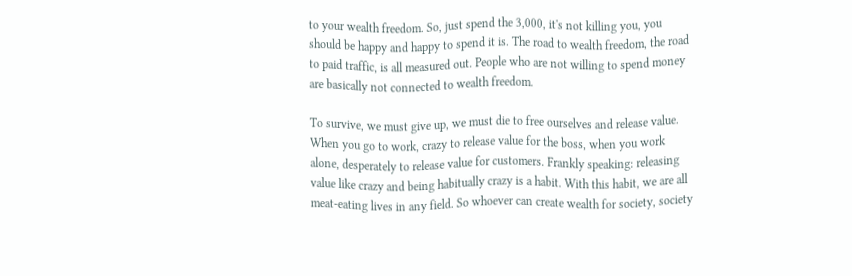to your wealth freedom. So, just spend the 3,000, it's not killing you, you should be happy and happy to spend it is. The road to wealth freedom, the road to paid traffic, is all measured out. People who are not willing to spend money are basically not connected to wealth freedom.

To survive, we must give up, we must die to free ourselves and release value. When you go to work, crazy to release value for the boss, when you work alone, desperately to release value for customers. Frankly speaking: releasing value like crazy and being habitually crazy is a habit. With this habit, we are all meat-eating lives in any field. So whoever can create wealth for society, society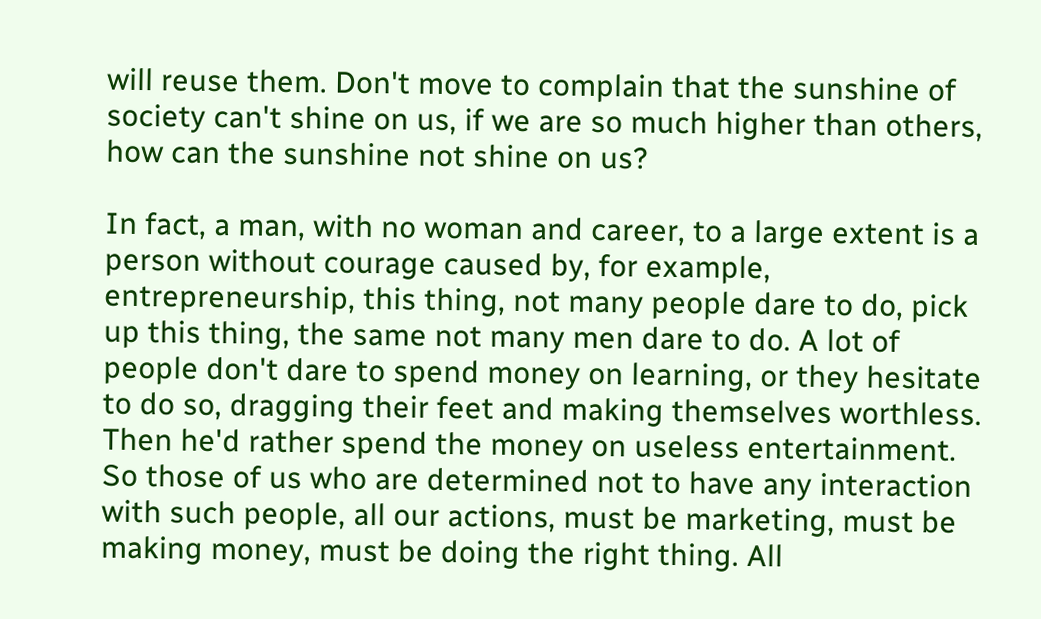will reuse them. Don't move to complain that the sunshine of society can't shine on us, if we are so much higher than others, how can the sunshine not shine on us?

In fact, a man, with no woman and career, to a large extent is a person without courage caused by, for example, entrepreneurship, this thing, not many people dare to do, pick up this thing, the same not many men dare to do. A lot of people don't dare to spend money on learning, or they hesitate to do so, dragging their feet and making themselves worthless. Then he'd rather spend the money on useless entertainment. So those of us who are determined not to have any interaction with such people, all our actions, must be marketing, must be making money, must be doing the right thing. All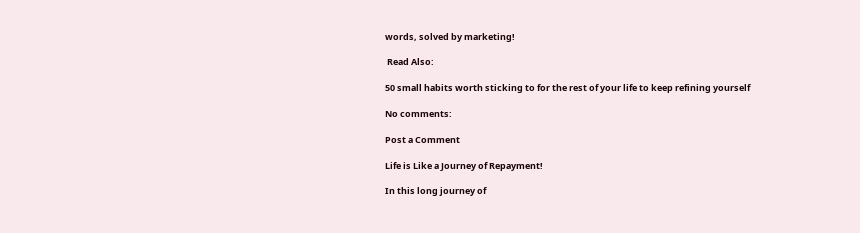words, solved by marketing!

 Read Also:

50 small habits worth sticking to for the rest of your life to keep refining yourself

No comments:

Post a Comment

Life is Like a Journey of Repayment!

In this long journey of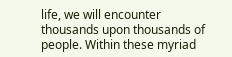life, we will encounter thousands upon thousands of people. Within these myriad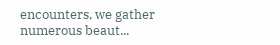encounters, we gather numerous beaut...